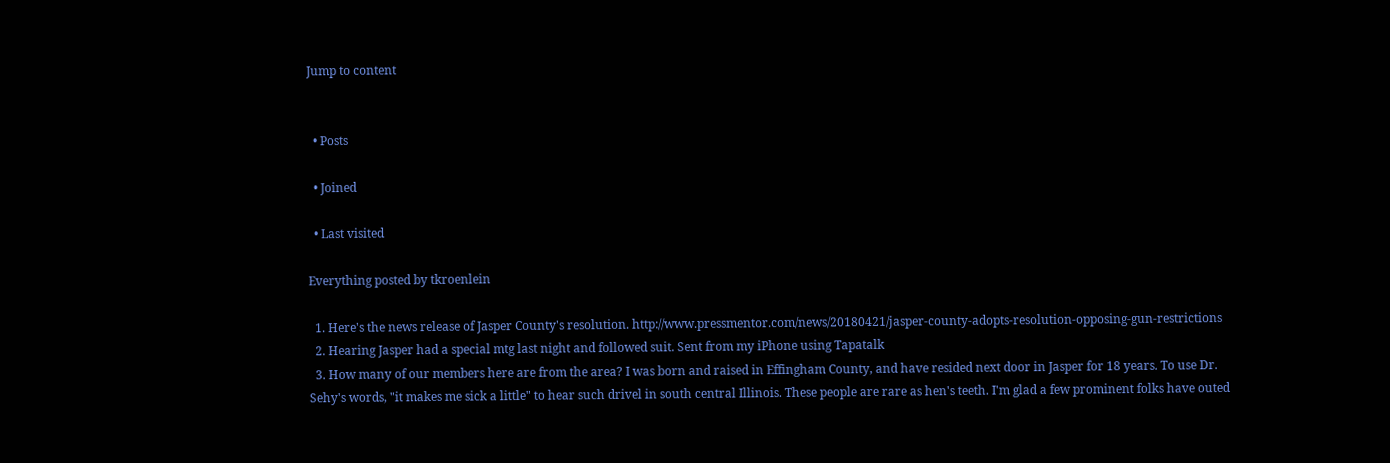Jump to content


  • Posts

  • Joined

  • Last visited

Everything posted by tkroenlein

  1. Here's the news release of Jasper County's resolution. http://www.pressmentor.com/news/20180421/jasper-county-adopts-resolution-opposing-gun-restrictions
  2. Hearing Jasper had a special mtg last night and followed suit. Sent from my iPhone using Tapatalk
  3. How many of our members here are from the area? I was born and raised in Effingham County, and have resided next door in Jasper for 18 years. To use Dr. Sehy's words, "it makes me sick a little" to hear such drivel in south central Illinois. These people are rare as hen's teeth. I'm glad a few prominent folks have outed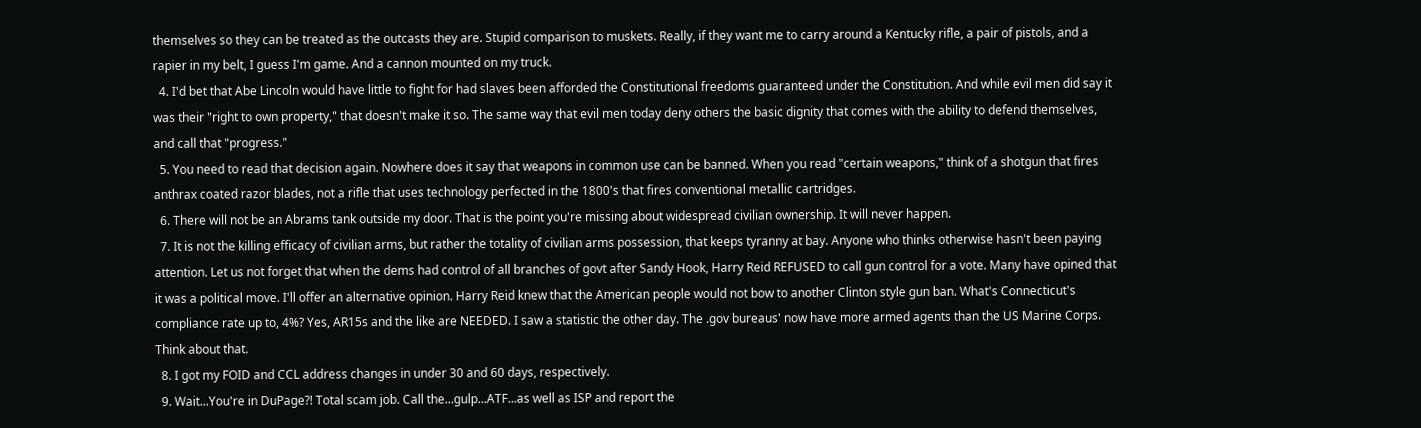themselves so they can be treated as the outcasts they are. Stupid comparison to muskets. Really, if they want me to carry around a Kentucky rifle, a pair of pistols, and a rapier in my belt, I guess I'm game. And a cannon mounted on my truck.
  4. I'd bet that Abe Lincoln would have little to fight for had slaves been afforded the Constitutional freedoms guaranteed under the Constitution. And while evil men did say it was their "right to own property," that doesn't make it so. The same way that evil men today deny others the basic dignity that comes with the ability to defend themselves, and call that "progress."
  5. You need to read that decision again. Nowhere does it say that weapons in common use can be banned. When you read "certain weapons," think of a shotgun that fires anthrax coated razor blades, not a rifle that uses technology perfected in the 1800's that fires conventional metallic cartridges.
  6. There will not be an Abrams tank outside my door. That is the point you're missing about widespread civilian ownership. It will never happen.
  7. It is not the killing efficacy of civilian arms, but rather the totality of civilian arms possession, that keeps tyranny at bay. Anyone who thinks otherwise hasn't been paying attention. Let us not forget that when the dems had control of all branches of govt after Sandy Hook, Harry Reid REFUSED to call gun control for a vote. Many have opined that it was a political move. I'll offer an alternative opinion. Harry Reid knew that the American people would not bow to another Clinton style gun ban. What's Connecticut's compliance rate up to, 4%? Yes, AR15s and the like are NEEDED. I saw a statistic the other day. The .gov bureaus' now have more armed agents than the US Marine Corps. Think about that.
  8. I got my FOID and CCL address changes in under 30 and 60 days, respectively.
  9. Wait...You're in DuPage?! Total scam job. Call the...gulp...ATF...as well as ISP and report the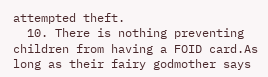attempted theft.
  10. There is nothing preventing children from having a FOID card.As long as their fairy godmother says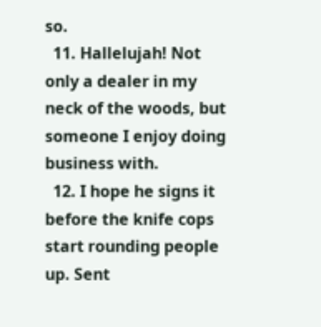so.
  11. Hallelujah! Not only a dealer in my neck of the woods, but someone I enjoy doing business with.
  12. I hope he signs it before the knife cops start rounding people up. Sent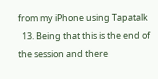from my iPhone using Tapatalk
  13. Being that this is the end of the session and there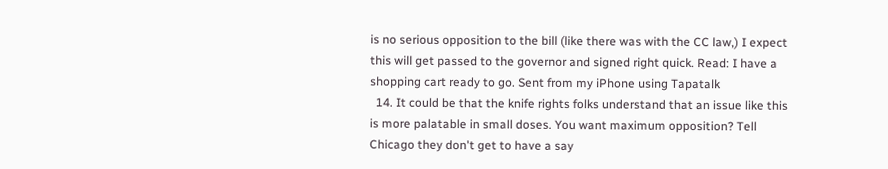is no serious opposition to the bill (like there was with the CC law,) I expect this will get passed to the governor and signed right quick. Read: I have a shopping cart ready to go. Sent from my iPhone using Tapatalk
  14. It could be that the knife rights folks understand that an issue like this is more palatable in small doses. You want maximum opposition? Tell Chicago they don't get to have a say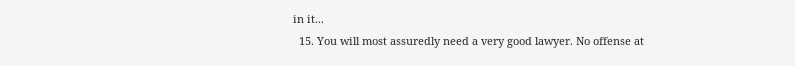in it...
  15. You will most assuredly need a very good lawyer. No offense at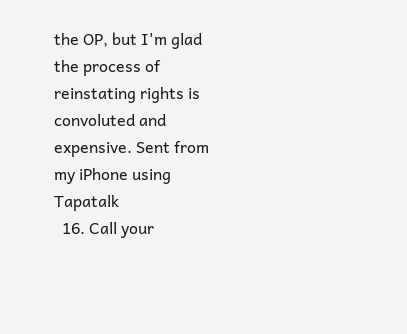the OP, but I'm glad the process of reinstating rights is convoluted and expensive. Sent from my iPhone using Tapatalk
  16. Call your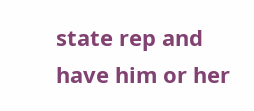state rep and have him or her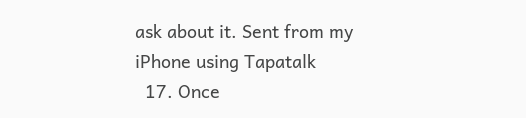ask about it. Sent from my iPhone using Tapatalk
  17. Once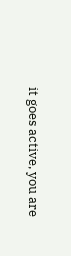it goes active, you are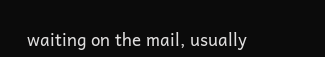waiting on the mail, usually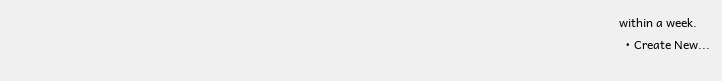within a week.
  • Create New...